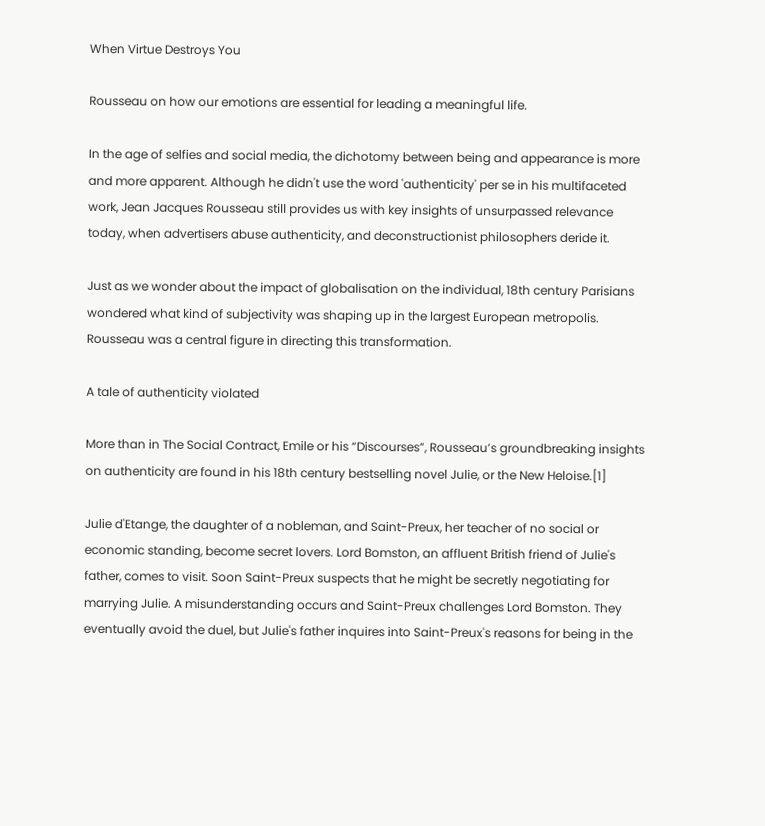When Virtue Destroys You

Rousseau on how our emotions are essential for leading a meaningful life.

In the age of selfies and social media, the dichotomy between being and appearance is more and more apparent. Although he didn't use the word 'authenticity' per se in his multifaceted work, Jean Jacques Rousseau still provides us with key insights of unsurpassed relevance today, when advertisers abuse authenticity, and deconstructionist philosophers deride it.

Just as we wonder about the impact of globalisation on the individual, 18th century Parisians wondered what kind of subjectivity was shaping up in the largest European metropolis. Rousseau was a central figure in directing this transformation.

A tale of authenticity violated

More than in The Social Contract, Emile or his “Discourses”, Rousseau’s groundbreaking insights on authenticity are found in his 18th century bestselling novel Julie, or the New Heloise.[1]

Julie d'Etange, the daughter of a nobleman, and Saint-Preux, her teacher of no social or economic standing, become secret lovers. Lord Bomston, an affluent British friend of Julie's father, comes to visit. Soon Saint-Preux suspects that he might be secretly negotiating for marrying Julie. A misunderstanding occurs and Saint-Preux challenges Lord Bomston. They eventually avoid the duel, but Julie's father inquires into Saint-Preux's reasons for being in the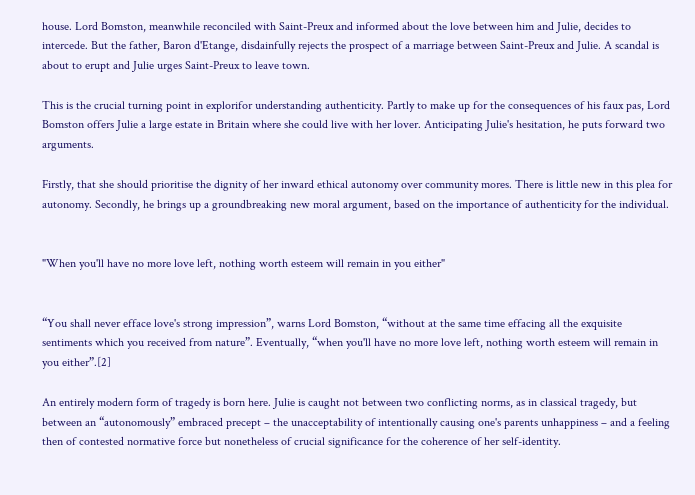house. Lord Bomston, meanwhile reconciled with Saint-Preux and informed about the love between him and Julie, decides to intercede. But the father, Baron d'Etange, disdainfully rejects the prospect of a marriage between Saint-Preux and Julie. A scandal is about to erupt and Julie urges Saint-Preux to leave town.

This is the crucial turning point in explorifor understanding authenticity. Partly to make up for the consequences of his faux pas, Lord Bomston offers Julie a large estate in Britain where she could live with her lover. Anticipating Julie's hesitation, he puts forward two arguments.

Firstly, that she should prioritise the dignity of her inward ethical autonomy over community mores. There is little new in this plea for autonomy. Secondly, he brings up a groundbreaking new moral argument, based on the importance of authenticity for the individual.


"When you'll have no more love left, nothing worth esteem will remain in you either"


“You shall never efface love's strong impression”, warns Lord Bomston, “without at the same time effacing all the exquisite sentiments which you received from nature”. Eventually, “when you'll have no more love left, nothing worth esteem will remain in you either”.[2]

An entirely modern form of tragedy is born here. Julie is caught not between two conflicting norms, as in classical tragedy, but between an “autonomously” embraced precept – the unacceptability of intentionally causing one's parents unhappiness – and a feeling then of contested normative force but nonetheless of crucial significance for the coherence of her self-identity.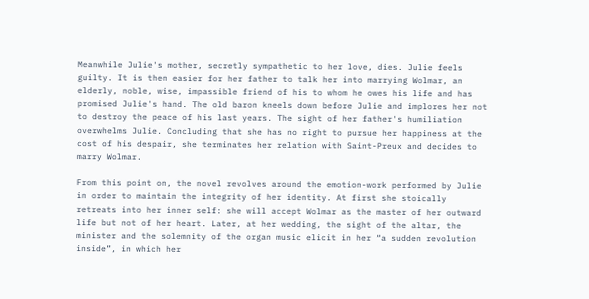Meanwhile Julie's mother, secretly sympathetic to her love, dies. Julie feels guilty. It is then easier for her father to talk her into marrying Wolmar, an elderly, noble, wise, impassible friend of his to whom he owes his life and has promised Julie's hand. The old baron kneels down before Julie and implores her not to destroy the peace of his last years. The sight of her father's humiliation overwhelms Julie. Concluding that she has no right to pursue her happiness at the cost of his despair, she terminates her relation with Saint-Preux and decides to marry Wolmar.

From this point on, the novel revolves around the emotion-work performed by Julie in order to maintain the integrity of her identity. At first she stoically retreats into her inner self: she will accept Wolmar as the master of her outward life but not of her heart. Later, at her wedding, the sight of the altar, the minister and the solemnity of the organ music elicit in her “a sudden revolution inside”, in which her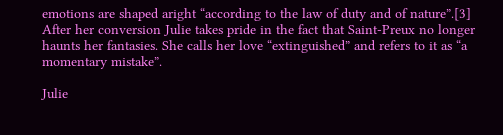emotions are shaped aright “according to the law of duty and of nature”.[3] After her conversion Julie takes pride in the fact that Saint-Preux no longer haunts her fantasies. She calls her love “extinguished” and refers to it as “a momentary mistake”.

Julie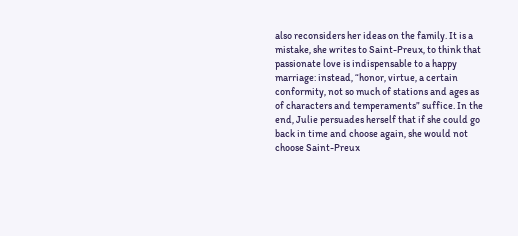also reconsiders her ideas on the family. It is a mistake, she writes to Saint-Preux, to think that passionate love is indispensable to a happy marriage: instead, “honor, virtue, a certain conformity, not so much of stations and ages as of characters and temperaments” suffice. In the end, Julie persuades herself that if she could go back in time and choose again, she would not choose Saint-Preux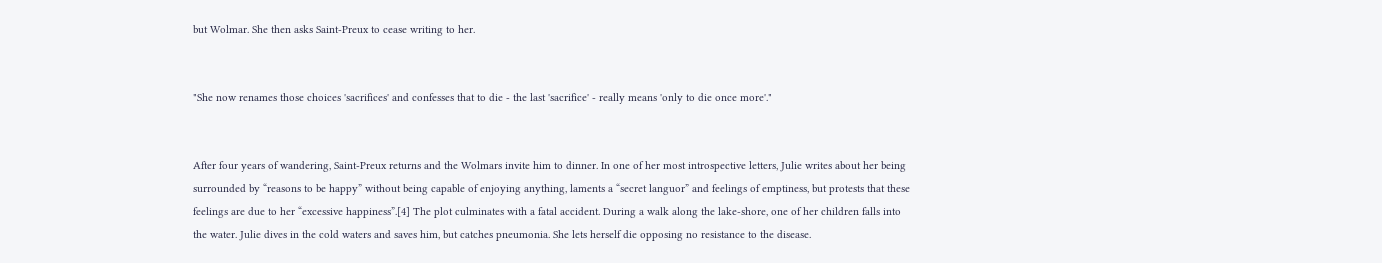but Wolmar. She then asks Saint-Preux to cease writing to her.


"She now renames those choices 'sacrifices' and confesses that to die - the last 'sacrifice' - really means 'only to die once more'."


After four years of wandering, Saint-Preux returns and the Wolmars invite him to dinner. In one of her most introspective letters, Julie writes about her being surrounded by “reasons to be happy” without being capable of enjoying anything, laments a “secret languor” and feelings of emptiness, but protests that these feelings are due to her “excessive happiness”.[4] The plot culminates with a fatal accident. During a walk along the lake-shore, one of her children falls into the water. Julie dives in the cold waters and saves him, but catches pneumonia. She lets herself die opposing no resistance to the disease.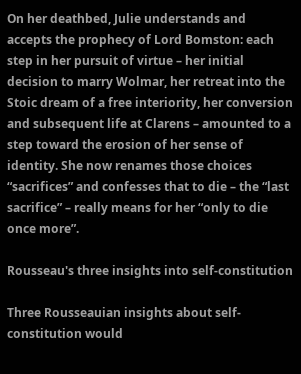On her deathbed, Julie understands and accepts the prophecy of Lord Bomston: each step in her pursuit of virtue – her initial decision to marry Wolmar, her retreat into the Stoic dream of a free interiority, her conversion and subsequent life at Clarens – amounted to a step toward the erosion of her sense of identity. She now renames those choices “sacrifices” and confesses that to die – the “last sacrifice” – really means for her “only to die once more”.

Rousseau's three insights into self-constitution

Three Rousseauian insights about self-constitution would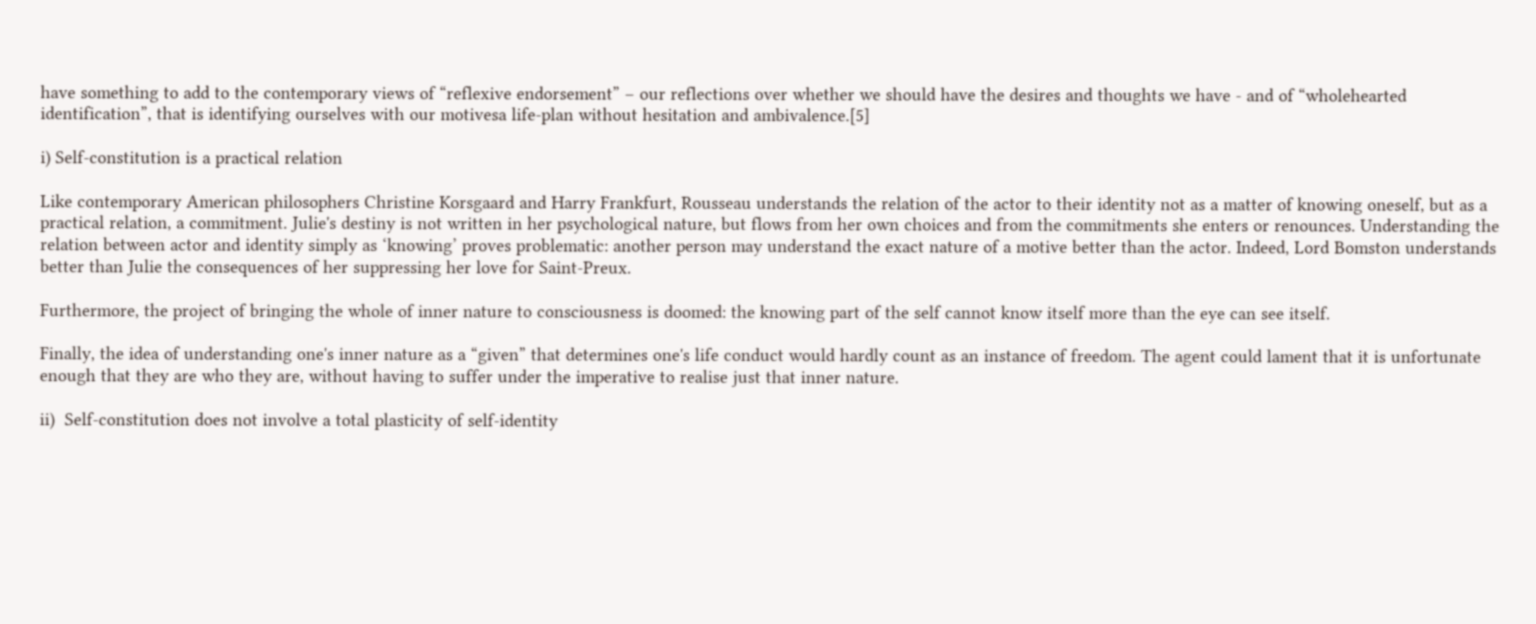have something to add to the contemporary views of “reflexive endorsement” – our reflections over whether we should have the desires and thoughts we have - and of “wholehearted identification”, that is identifying ourselves with our motivesa life-plan without hesitation and ambivalence.[5]

i) Self-constitution is a practical relation

Like contemporary American philosophers Christine Korsgaard and Harry Frankfurt, Rousseau understands the relation of the actor to their identity not as a matter of knowing oneself, but as a practical relation, a commitment. Julie's destiny is not written in her psychological nature, but flows from her own choices and from the commitments she enters or renounces. Understanding the relation between actor and identity simply as ‘knowing’ proves problematic: another person may understand the exact nature of a motive better than the actor. Indeed, Lord Bomston understands better than Julie the consequences of her suppressing her love for Saint-Preux.

Furthermore, the project of bringing the whole of inner nature to consciousness is doomed: the knowing part of the self cannot know itself more than the eye can see itself.

Finally, the idea of understanding one's inner nature as a “given” that determines one's life conduct would hardly count as an instance of freedom. The agent could lament that it is unfortunate enough that they are who they are, without having to suffer under the imperative to realise just that inner nature.

ii)  Self-constitution does not involve a total plasticity of self-identity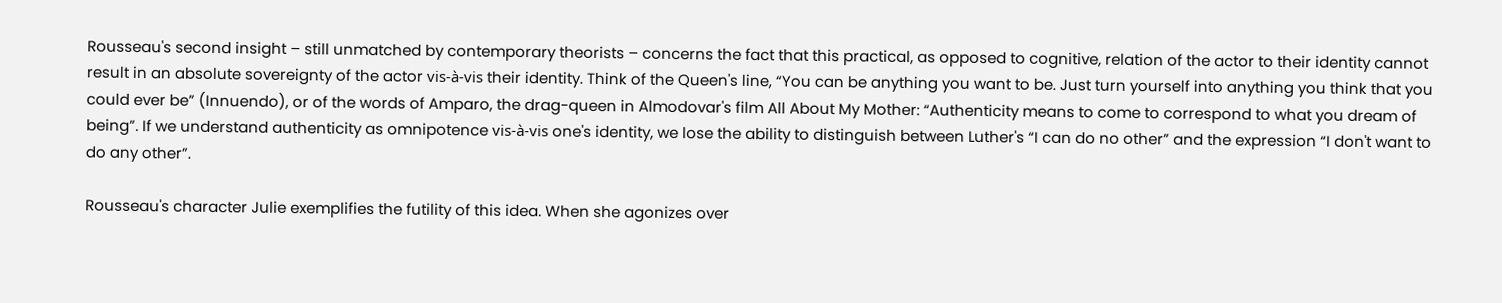Rousseau's second insight – still unmatched by contemporary theorists – concerns the fact that this practical, as opposed to cognitive, relation of the actor to their identity cannot result in an absolute sovereignty of the actor vis-à-vis their identity. Think of the Queen's line, “You can be anything you want to be. Just turn yourself into anything you think that you could ever be” (Innuendo), or of the words of Amparo, the drag-queen in Almodovar's film All About My Mother: “Authenticity means to come to correspond to what you dream of being”. If we understand authenticity as omnipotence vis-à-vis one's identity, we lose the ability to distinguish between Luther's “I can do no other” and the expression “I don't want to do any other”.

Rousseau's character Julie exemplifies the futility of this idea. When she agonizes over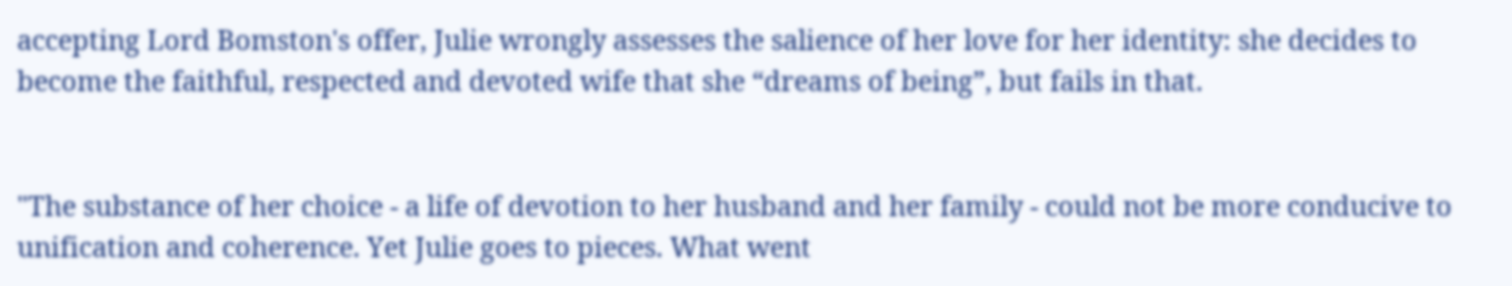accepting Lord Bomston's offer, Julie wrongly assesses the salience of her love for her identity: she decides to become the faithful, respected and devoted wife that she “dreams of being”, but fails in that.


"The substance of her choice - a life of devotion to her husband and her family - could not be more conducive to unification and coherence. Yet Julie goes to pieces. What went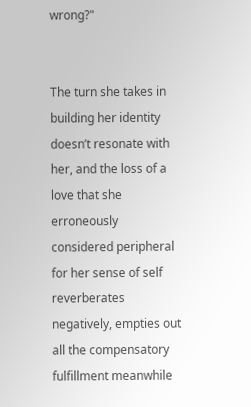wrong?"


The turn she takes in building her identity doesn’t resonate with her, and the loss of a love that she erroneously considered peripheral for her sense of self reverberates negatively, empties out all the compensatory fulfillment meanwhile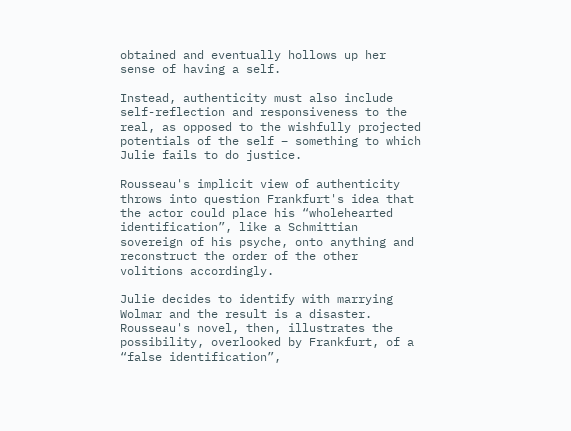obtained and eventually hollows up her sense of having a self.

Instead, authenticity must also include self-reflection and responsiveness to the real, as opposed to the wishfully projected potentials of the self – something to which Julie fails to do justice.

Rousseau's implicit view of authenticity throws into question Frankfurt's idea that the actor could place his “wholehearted identification”, like a Schmittian sovereign of his psyche, onto anything and reconstruct the order of the other volitions accordingly.

Julie decides to identify with marrying Wolmar and the result is a disaster. Rousseau's novel, then, illustrates the possibility, overlooked by Frankfurt, of a “false identification”,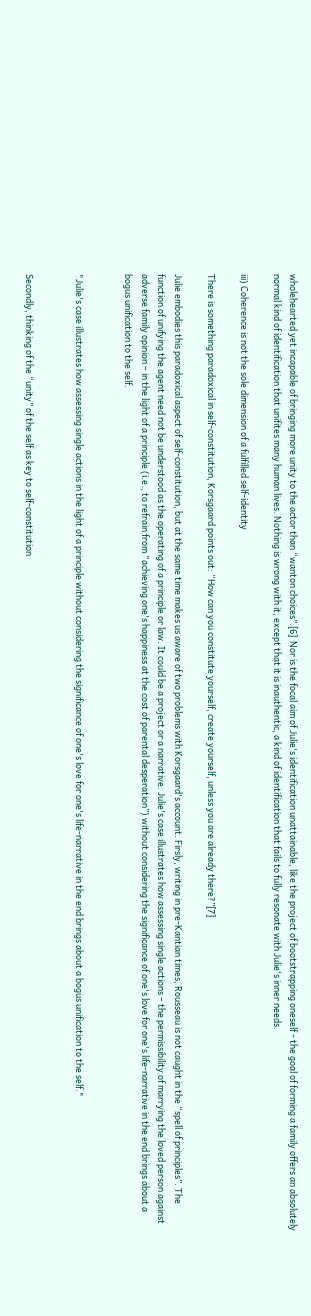wholehearted yet incapable of bringing more unity to the actor than “wanton choices”.[6]  Nor is the focal aim of Julie's identification unattainable, like the project of bootstrapping oneself - the goal of forming a family offers an absolutely normal kind of identification that unifites many human lives. Nothing is wrong with it, except that it is inauthentic, a kind of identification that fails to fully resonate with Julie's inner needs.

iii) Coherence is not the sole dimension of a fulfilled self-identity

There is something paradoxical in self-constitution, Korsgaard points out: “How can you constitute yourself, create yourself, unless you are already there?”[7]

Julie embodies this paradoxical aspect of self-constitution, but at the same time makes us aware of two problems with Korsgaard's account. Firsly, writing in pre-Kantian times, Rousseau is not caught in the “spell of principles”. The function of unifying the agent need not be understood as the operating of a principle or law. It could be a project or a narrative. Julie's case illustrates how assessing single actions – the permissibility of marrying the loved person against adverse family opinion – in the light of a principle (i.e., to refrain from “achieving one's happiness at the cost of parental desperation”) without considering the significance of one's love for one's life-narrative in the end brings about a bogus unification to the self.


"Julie's case illustrates how assessing single actions in the light of a principle without considering the significance of one's love for one's life-narrative in the end brings about a bogus unification to the self."


Secondly, thinking of the “unity” of the self as key to self-constitution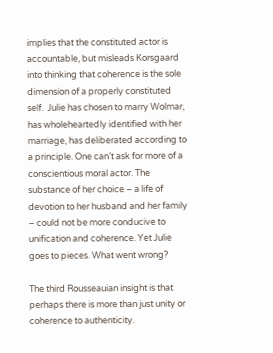implies that the constituted actor is accountable, but misleads Korsgaard into thinking that coherence is the sole dimension of a properly constituted self.  Julie has chosen to marry Wolmar, has wholeheartedly identified with her marriage, has deliberated according to a principle. One can’t ask for more of a conscientious moral actor. The substance of her choice – a life of devotion to her husband and her family – could not be more conducive to unification and coherence. Yet Julie goes to pieces. What went wrong?

The third Rousseauian insight is that perhaps there is more than just unity or coherence to authenticity.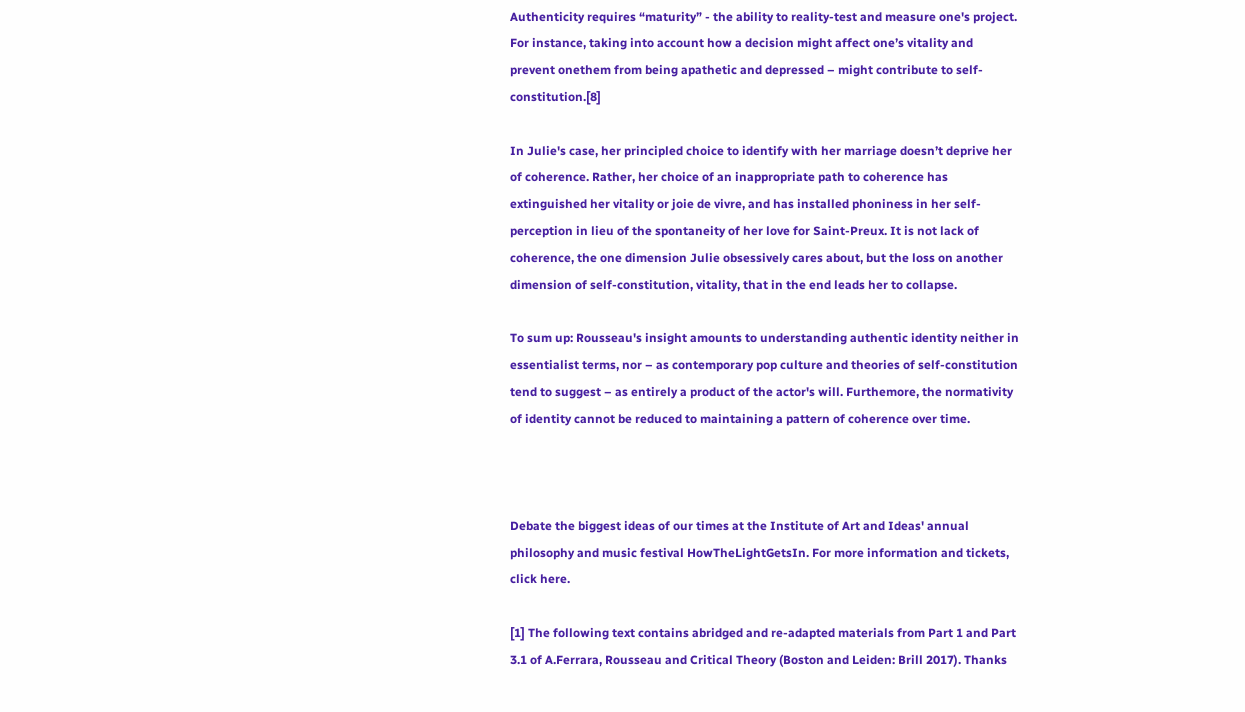Authenticity requires “maturity” - the ability to reality-test and measure one's project. For instance, taking into account how a decision might affect one’s vitality and prevent onethem from being apathetic and depressed – might contribute to self-constitution.[8]

In Julie's case, her principled choice to identify with her marriage doesn’t deprive her of coherence. Rather, her choice of an inappropriate path to coherence has extinguished her vitality or joie de vivre, and has installed phoniness in her self-perception in lieu of the spontaneity of her love for Saint-Preux. It is not lack of coherence, the one dimension Julie obsessively cares about, but the loss on another dimension of self-constitution, vitality, that in the end leads her to collapse.

To sum up: Rousseau's insight amounts to understanding authentic identity neither in essentialist terms, nor – as contemporary pop culture and theories of self-constitution tend to suggest – as entirely a product of the actor's will. Furthemore, the normativity of identity cannot be reduced to maintaining a pattern of coherence over time.



Debate the biggest ideas of our times at the Institute of Art and Ideas' annual philosophy and music festival HowTheLightGetsIn. For more information and tickets, click here.

[1] The following text contains abridged and re-adapted materials from Part 1 and Part 3.1 of A.Ferrara, Rousseau and Critical Theory (Boston and Leiden: Brill 2017). Thanks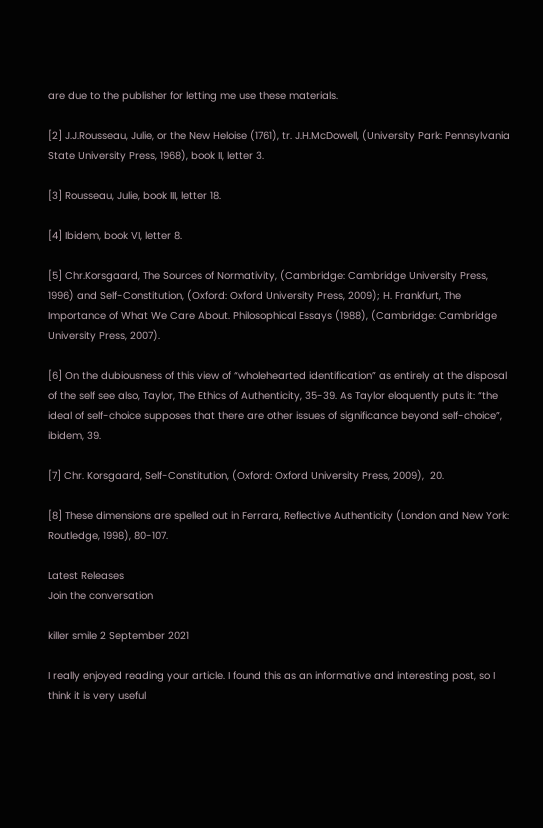are due to the publisher for letting me use these materials.

[2] J.J.Rousseau, Julie, or the New Heloise (1761), tr. J.H.McDowell, (University Park: Pennsylvania State University Press, 1968), book II, letter 3.

[3] Rousseau, Julie, book III, letter 18.

[4] Ibidem, book VI, letter 8.

[5] Chr.Korsgaard, The Sources of Normativity, (Cambridge: Cambridge University Press, 1996) and Self-Constitution, (Oxford: Oxford University Press, 2009); H. Frankfurt, The Importance of What We Care About. Philosophical Essays (1988), (Cambridge: Cambridge University Press, 2007).

[6] On the dubiousness of this view of “wholehearted identification” as entirely at the disposal of the self see also, Taylor, The Ethics of Authenticity, 35-39. As Taylor eloquently puts it: “the ideal of self-choice supposes that there are other issues of significance beyond self-choice”, ibidem, 39.

[7] Chr. Korsgaard, Self-Constitution, (Oxford: Oxford University Press, 2009),  20.

[8] These dimensions are spelled out in Ferrara, Reflective Authenticity (London and New York: Routledge, 1998), 80-107.

Latest Releases
Join the conversation

killer smile 2 September 2021

I really enjoyed reading your article. I found this as an informative and interesting post, so I think it is very useful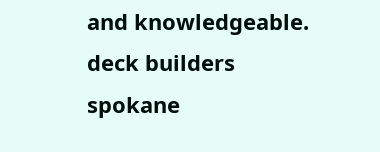and knowledgeable.
deck builders spokane